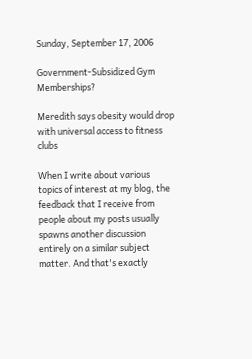Sunday, September 17, 2006

Government-Subsidized Gym Memberships?

Meredith says obesity would drop with universal access to fitness clubs

When I write about various topics of interest at my blog, the feedback that I receive from people about my posts usually spawns another discussion entirely on a similar subject matter. And that's exactly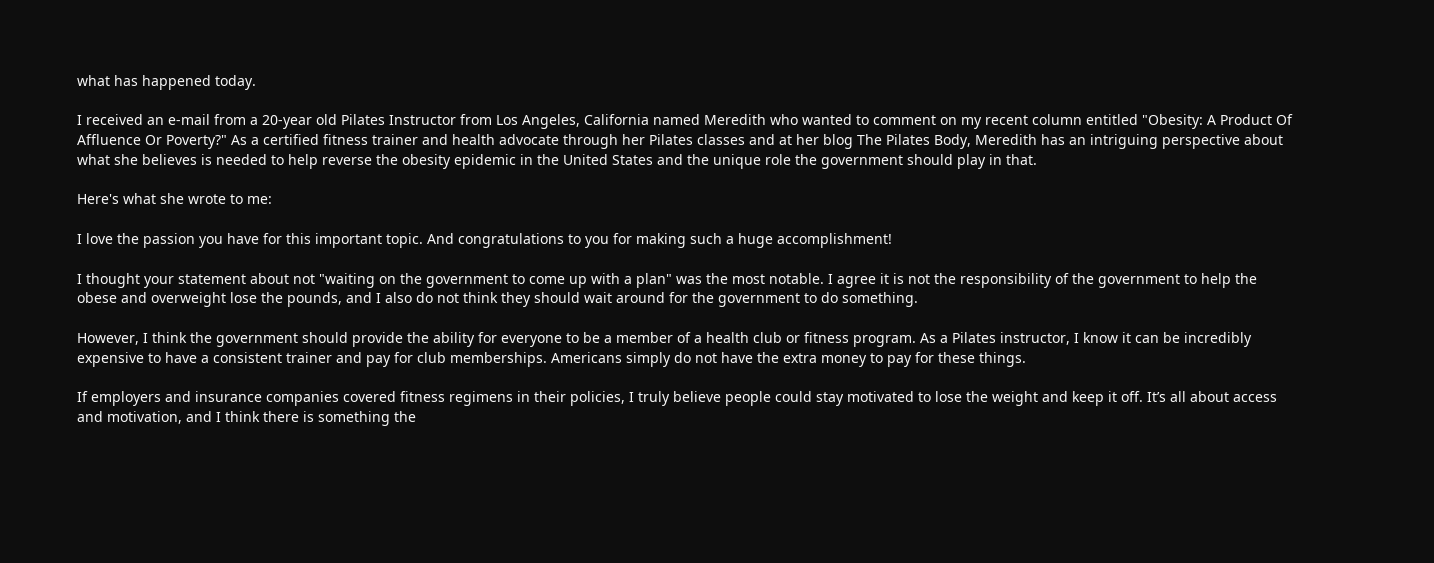what has happened today.

I received an e-mail from a 20-year old Pilates Instructor from Los Angeles, California named Meredith who wanted to comment on my recent column entitled "Obesity: A Product Of Affluence Or Poverty?" As a certified fitness trainer and health advocate through her Pilates classes and at her blog The Pilates Body, Meredith has an intriguing perspective about what she believes is needed to help reverse the obesity epidemic in the United States and the unique role the government should play in that.

Here's what she wrote to me:

I love the passion you have for this important topic. And congratulations to you for making such a huge accomplishment!

I thought your statement about not "waiting on the government to come up with a plan" was the most notable. I agree it is not the responsibility of the government to help the obese and overweight lose the pounds, and I also do not think they should wait around for the government to do something.

However, I think the government should provide the ability for everyone to be a member of a health club or fitness program. As a Pilates instructor, I know it can be incredibly expensive to have a consistent trainer and pay for club memberships. Americans simply do not have the extra money to pay for these things.

If employers and insurance companies covered fitness regimens in their policies, I truly believe people could stay motivated to lose the weight and keep it off. It’s all about access and motivation, and I think there is something the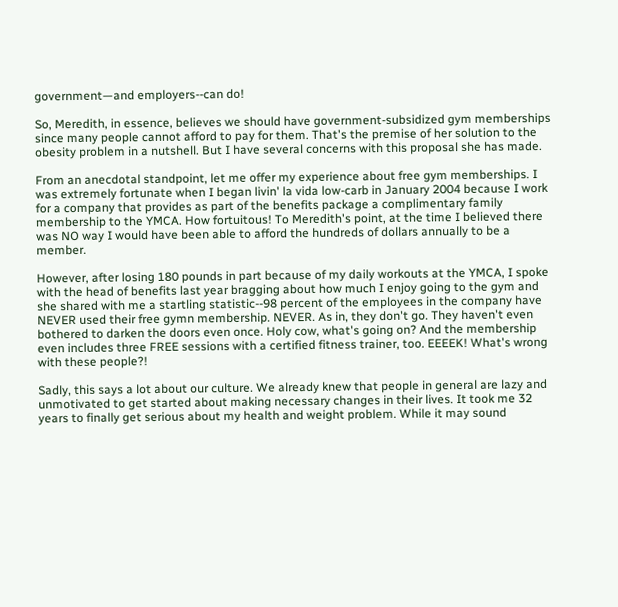government—and employers--can do!

So, Meredith, in essence, believes we should have government-subsidized gym memberships since many people cannot afford to pay for them. That's the premise of her solution to the obesity problem in a nutshell. But I have several concerns with this proposal she has made.

From an anecdotal standpoint, let me offer my experience about free gym memberships. I was extremely fortunate when I began livin' la vida low-carb in January 2004 because I work for a company that provides as part of the benefits package a complimentary family membership to the YMCA. How fortuitous! To Meredith's point, at the time I believed there was NO way I would have been able to afford the hundreds of dollars annually to be a member.

However, after losing 180 pounds in part because of my daily workouts at the YMCA, I spoke with the head of benefits last year bragging about how much I enjoy going to the gym and she shared with me a startling statistic--98 percent of the employees in the company have NEVER used their free gymn membership. NEVER. As in, they don't go. They haven't even bothered to darken the doors even once. Holy cow, what's going on? And the membership even includes three FREE sessions with a certified fitness trainer, too. EEEEK! What's wrong with these people?!

Sadly, this says a lot about our culture. We already knew that people in general are lazy and unmotivated to get started about making necessary changes in their lives. It took me 32 years to finally get serious about my health and weight problem. While it may sound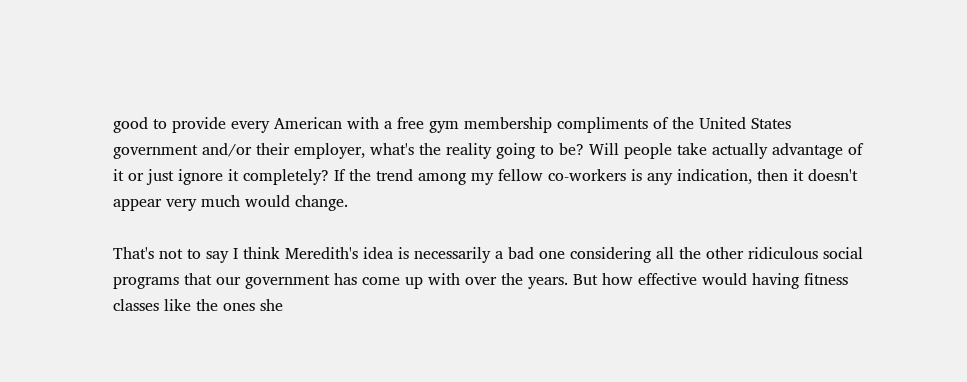good to provide every American with a free gym membership compliments of the United States government and/or their employer, what's the reality going to be? Will people take actually advantage of it or just ignore it completely? If the trend among my fellow co-workers is any indication, then it doesn't appear very much would change.

That's not to say I think Meredith's idea is necessarily a bad one considering all the other ridiculous social programs that our government has come up with over the years. But how effective would having fitness classes like the ones she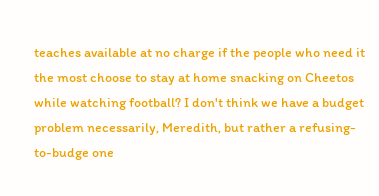teaches available at no charge if the people who need it the most choose to stay at home snacking on Cheetos while watching football? I don't think we have a budget problem necessarily, Meredith, but rather a refusing-to-budge one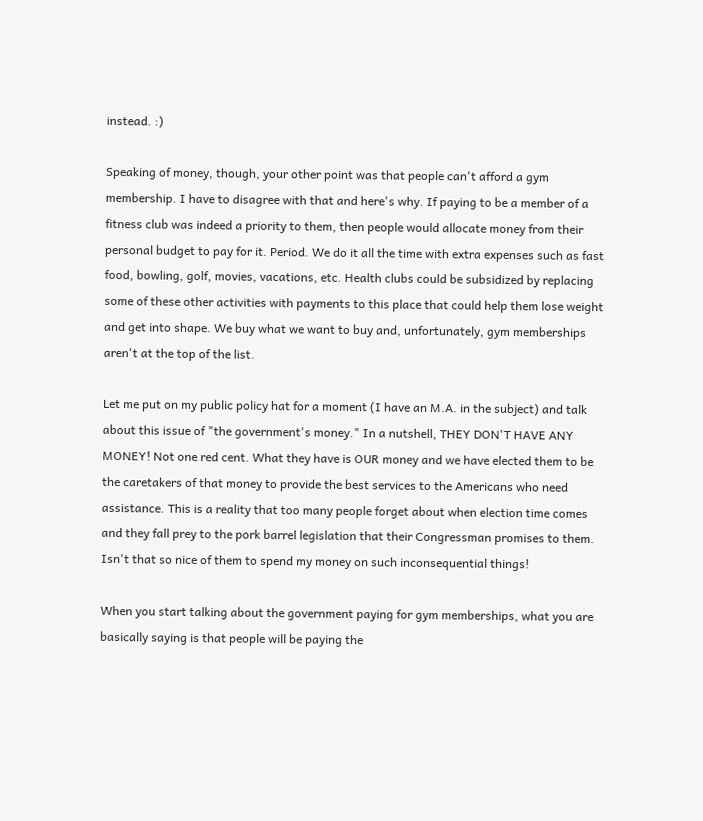instead. :)

Speaking of money, though, your other point was that people can't afford a gym membership. I have to disagree with that and here's why. If paying to be a member of a fitness club was indeed a priority to them, then people would allocate money from their personal budget to pay for it. Period. We do it all the time with extra expenses such as fast food, bowling, golf, movies, vacations, etc. Health clubs could be subsidized by replacing some of these other activities with payments to this place that could help them lose weight and get into shape. We buy what we want to buy and, unfortunately, gym memberships aren't at the top of the list.

Let me put on my public policy hat for a moment (I have an M.A. in the subject) and talk about this issue of "the government's money." In a nutshell, THEY DON'T HAVE ANY MONEY! Not one red cent. What they have is OUR money and we have elected them to be the caretakers of that money to provide the best services to the Americans who need assistance. This is a reality that too many people forget about when election time comes and they fall prey to the pork barrel legislation that their Congressman promises to them. Isn't that so nice of them to spend my money on such inconsequential things!

When you start talking about the government paying for gym memberships, what you are basically saying is that people will be paying the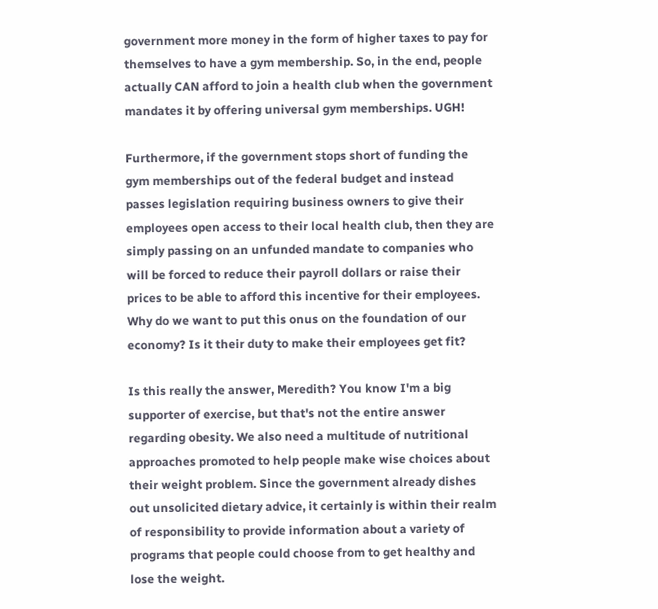government more money in the form of higher taxes to pay for themselves to have a gym membership. So, in the end, people actually CAN afford to join a health club when the government mandates it by offering universal gym memberships. UGH!

Furthermore, if the government stops short of funding the gym memberships out of the federal budget and instead passes legislation requiring business owners to give their employees open access to their local health club, then they are simply passing on an unfunded mandate to companies who will be forced to reduce their payroll dollars or raise their prices to be able to afford this incentive for their employees. Why do we want to put this onus on the foundation of our economy? Is it their duty to make their employees get fit?

Is this really the answer, Meredith? You know I'm a big supporter of exercise, but that's not the entire answer regarding obesity. We also need a multitude of nutritional approaches promoted to help people make wise choices about their weight problem. Since the government already dishes out unsolicited dietary advice, it certainly is within their realm of responsibility to provide information about a variety of programs that people could choose from to get healthy and lose the weight.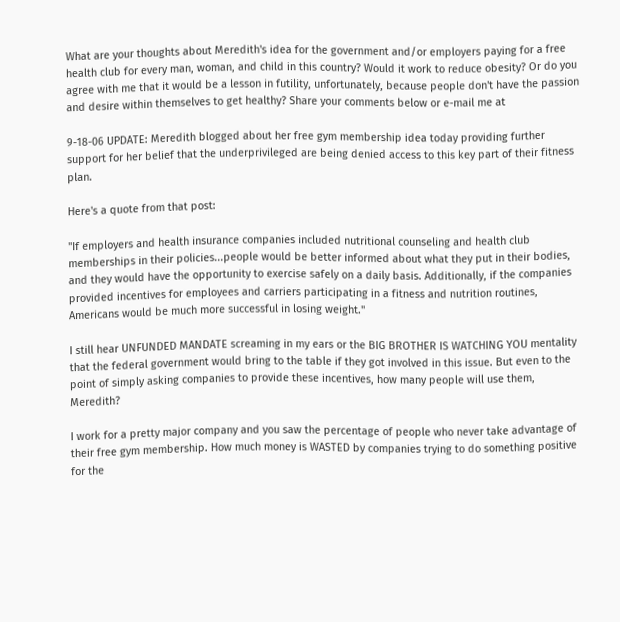What are your thoughts about Meredith's idea for the government and/or employers paying for a free health club for every man, woman, and child in this country? Would it work to reduce obesity? Or do you agree with me that it would be a lesson in futility, unfortunately, because people don't have the passion and desire within themselves to get healthy? Share your comments below or e-mail me at

9-18-06 UPDATE: Meredith blogged about her free gym membership idea today providing further support for her belief that the underprivileged are being denied access to this key part of their fitness plan.

Here's a quote from that post:

"If employers and health insurance companies included nutritional counseling and health club memberships in their policies...people would be better informed about what they put in their bodies, and they would have the opportunity to exercise safely on a daily basis. Additionally, if the companies provided incentives for employees and carriers participating in a fitness and nutrition routines, Americans would be much more successful in losing weight."

I still hear UNFUNDED MANDATE screaming in my ears or the BIG BROTHER IS WATCHING YOU mentality that the federal government would bring to the table if they got involved in this issue. But even to the point of simply asking companies to provide these incentives, how many people will use them, Meredith?

I work for a pretty major company and you saw the percentage of people who never take advantage of their free gym membership. How much money is WASTED by companies trying to do something positive for the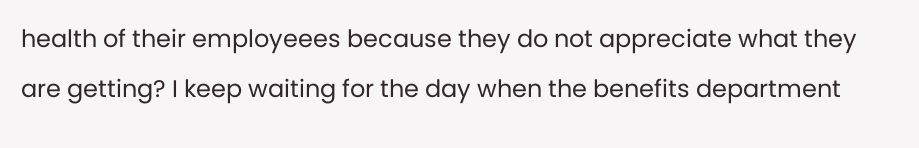health of their employeees because they do not appreciate what they are getting? I keep waiting for the day when the benefits department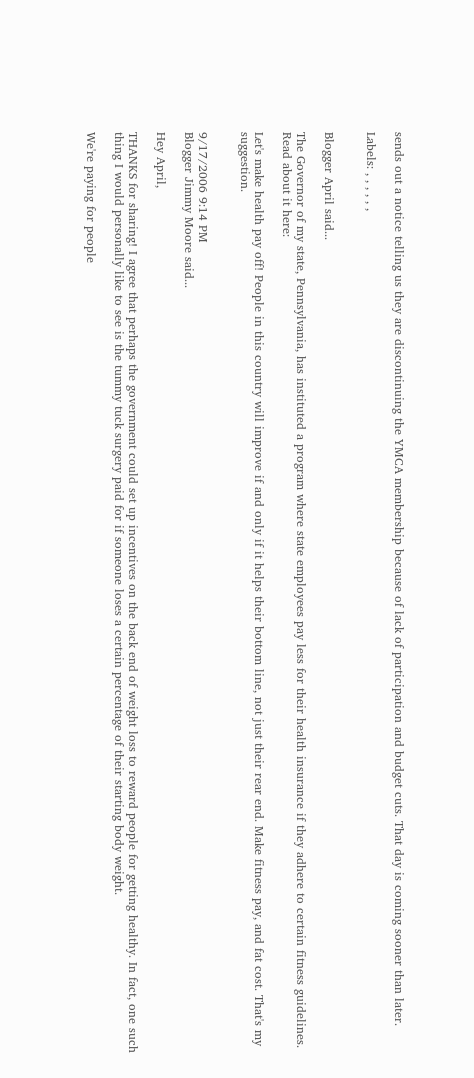sends out a notice telling us they are discontinuing the YMCA membership because of lack of participation and budget cuts. That day is coming sooner than later.

Labels: , , , , , ,


Blogger April said...

The Governor of my state, Pennsylvania, has instituted a program where state employees pay less for their health insurance if they adhere to certain fitness guidelines. Read about it here:

Let's make health pay off! People in this country will improve if and only if it helps their bottom line, not just their rear end. Make fitness pay, and fat cost. That's my suggestion.


9/17/2006 9:14 PM
Blogger Jimmy Moore said...

Hey April,

THANKS for sharing! I agree that perhaps the government could set up incentives on the back end of weight loss to reward people for getting healthy. In fact, one such thing I would personally like to see is the tummy tuck surgery paid for if someone loses a certain percentage of their starting body weight.

We're paying for people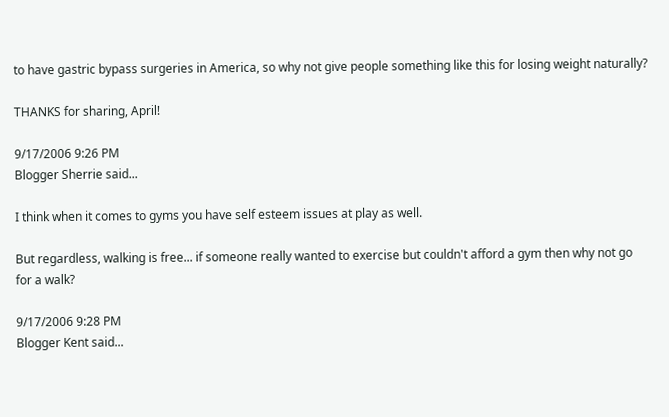to have gastric bypass surgeries in America, so why not give people something like this for losing weight naturally?

THANKS for sharing, April!

9/17/2006 9:26 PM
Blogger Sherrie said...

I think when it comes to gyms you have self esteem issues at play as well.

But regardless, walking is free... if someone really wanted to exercise but couldn't afford a gym then why not go for a walk?

9/17/2006 9:28 PM
Blogger Kent said...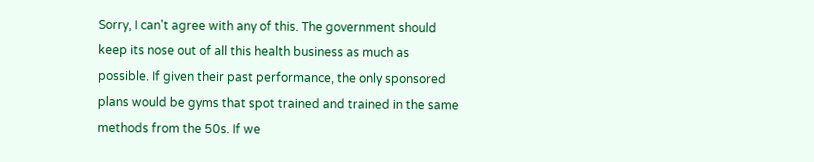Sorry, I can't agree with any of this. The government should keep its nose out of all this health business as much as possible. If given their past performance, the only sponsored plans would be gyms that spot trained and trained in the same methods from the 50s. If we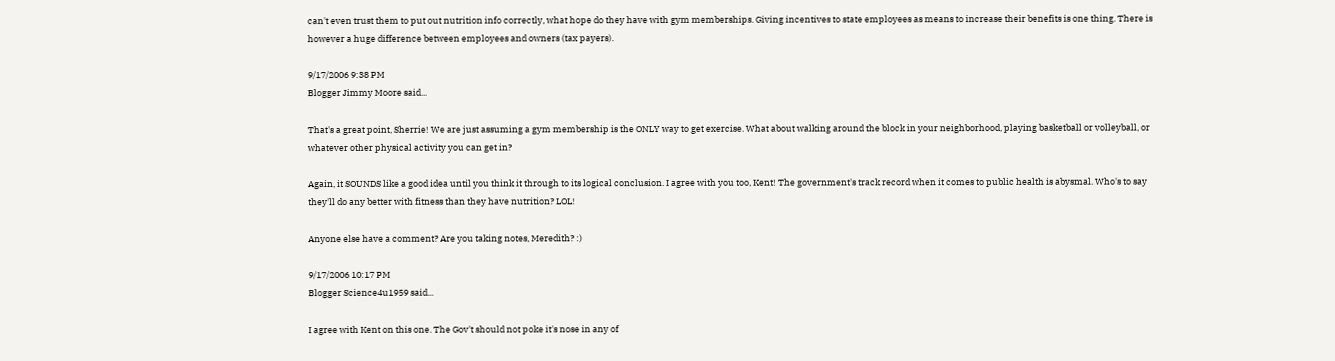can't even trust them to put out nutrition info correctly, what hope do they have with gym memberships. Giving incentives to state employees as means to increase their benefits is one thing. There is however a huge difference between employees and owners (tax payers).

9/17/2006 9:38 PM
Blogger Jimmy Moore said...

That's a great point, Sherrie! We are just assuming a gym membership is the ONLY way to get exercise. What about walking around the block in your neighborhood, playing basketball or volleyball, or whatever other physical activity you can get in?

Again, it SOUNDS like a good idea until you think it through to its logical conclusion. I agree with you too, Kent! The government's track record when it comes to public health is abysmal. Who's to say they'll do any better with fitness than they have nutrition? LOL!

Anyone else have a comment? Are you taking notes, Meredith? :)

9/17/2006 10:17 PM
Blogger Science4u1959 said...

I agree with Kent on this one. The Gov't should not poke it's nose in any of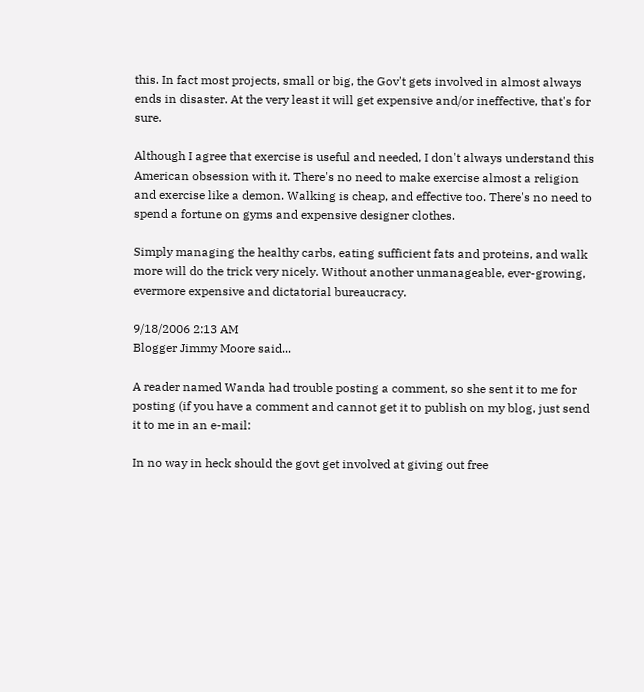this. In fact most projects, small or big, the Gov't gets involved in almost always ends in disaster. At the very least it will get expensive and/or ineffective, that's for sure.

Although I agree that exercise is useful and needed, I don't always understand this American obsession with it. There's no need to make exercise almost a religion and exercise like a demon. Walking is cheap, and effective too. There's no need to spend a fortune on gyms and expensive designer clothes.

Simply managing the healthy carbs, eating sufficient fats and proteins, and walk more will do the trick very nicely. Without another unmanageable, ever-growing, evermore expensive and dictatorial bureaucracy.

9/18/2006 2:13 AM
Blogger Jimmy Moore said...

A reader named Wanda had trouble posting a comment, so she sent it to me for posting (if you have a comment and cannot get it to publish on my blog, just send it to me in an e-mail:

In no way in heck should the govt get involved at giving out free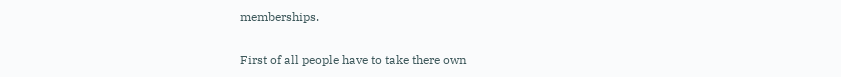memberships.

First of all people have to take there own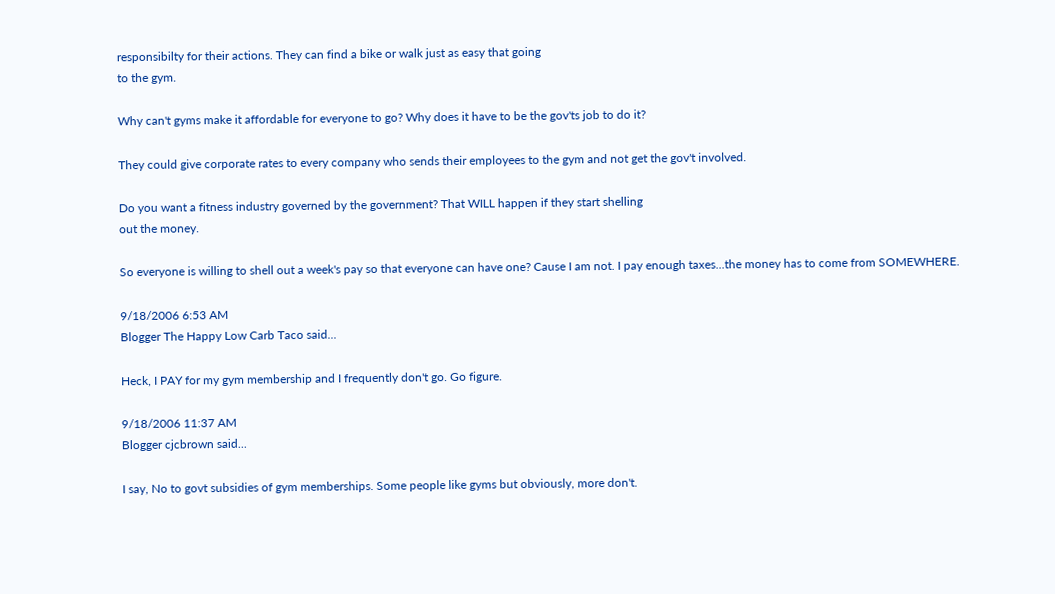responsibilty for their actions. They can find a bike or walk just as easy that going
to the gym.

Why can't gyms make it affordable for everyone to go? Why does it have to be the gov'ts job to do it?

They could give corporate rates to every company who sends their employees to the gym and not get the gov't involved.

Do you want a fitness industry governed by the government? That WILL happen if they start shelling
out the money.

So everyone is willing to shell out a week's pay so that everyone can have one? Cause I am not. I pay enough taxes...the money has to come from SOMEWHERE.

9/18/2006 6:53 AM
Blogger The Happy Low Carb Taco said...

Heck, I PAY for my gym membership and I frequently don't go. Go figure.

9/18/2006 11:37 AM
Blogger cjcbrown said...

I say, No to govt subsidies of gym memberships. Some people like gyms but obviously, more don't.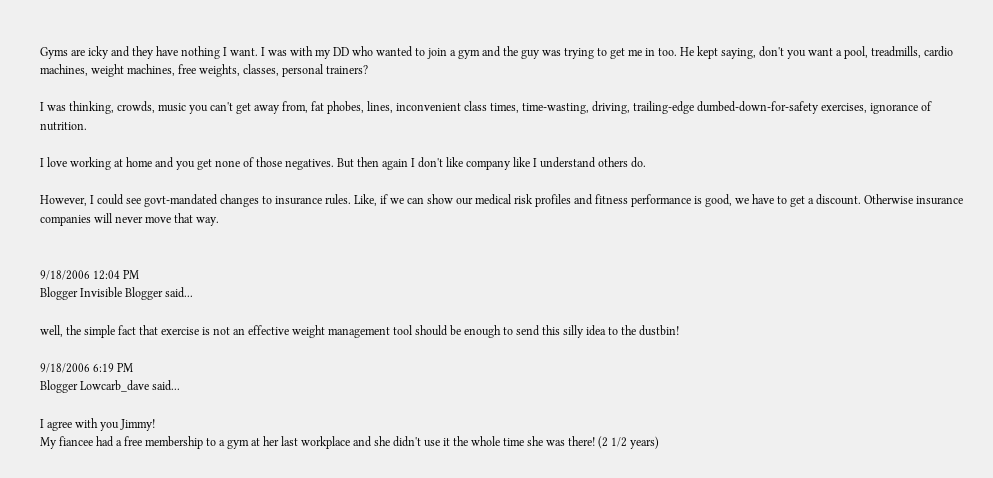Gyms are icky and they have nothing I want. I was with my DD who wanted to join a gym and the guy was trying to get me in too. He kept saying, don't you want a pool, treadmills, cardio machines, weight machines, free weights, classes, personal trainers?

I was thinking, crowds, music you can't get away from, fat phobes, lines, inconvenient class times, time-wasting, driving, trailing-edge dumbed-down-for-safety exercises, ignorance of nutrition.

I love working at home and you get none of those negatives. But then again I don't like company like I understand others do.

However, I could see govt-mandated changes to insurance rules. Like, if we can show our medical risk profiles and fitness performance is good, we have to get a discount. Otherwise insurance companies will never move that way.


9/18/2006 12:04 PM
Blogger Invisible Blogger said...

well, the simple fact that exercise is not an effective weight management tool should be enough to send this silly idea to the dustbin!

9/18/2006 6:19 PM
Blogger Lowcarb_dave said...

I agree with you Jimmy!
My fiancee had a free membership to a gym at her last workplace and she didn't use it the whole time she was there! (2 1/2 years)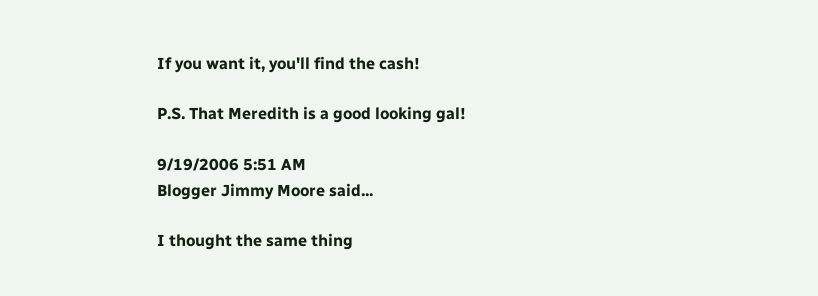If you want it, you'll find the cash!

P.S. That Meredith is a good looking gal!

9/19/2006 5:51 AM
Blogger Jimmy Moore said...

I thought the same thing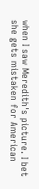when I saw Meredith's picture. I bet she gets mistaken for American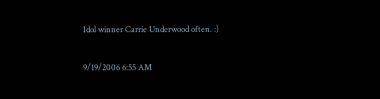Idol winner Carrie Underwood often. :)

9/19/2006 6:55 AM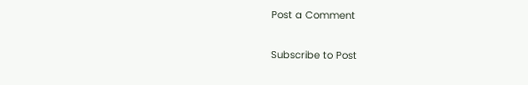Post a Comment

Subscribe to Post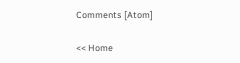Comments [Atom]

<< Home